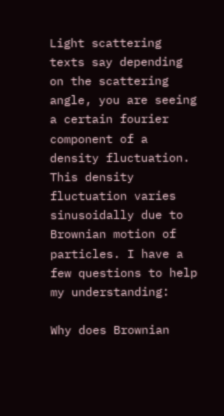Light scattering texts say depending on the scattering angle, you are seeing a certain fourier component of a density fluctuation. This density fluctuation varies sinusoidally due to Brownian motion of particles. I have a few questions to help my understanding:

Why does Brownian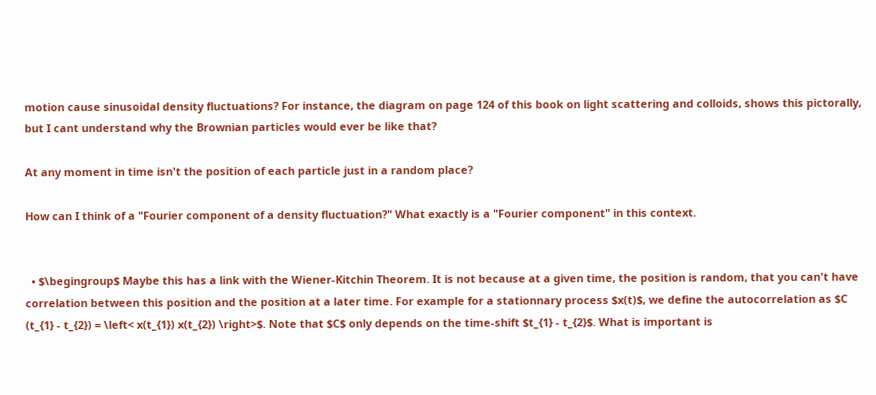motion cause sinusoidal density fluctuations? For instance, the diagram on page 124 of this book on light scattering and colloids, shows this pictorally, but I cant understand why the Brownian particles would ever be like that?

At any moment in time isn't the position of each particle just in a random place?

How can I think of a "Fourier component of a density fluctuation?" What exactly is a "Fourier component" in this context.


  • $\begingroup$ Maybe this has a link with the Wiener-Kitchin Theorem. It is not because at a given time, the position is random, that you can't have correlation between this position and the position at a later time. For example for a stationnary process $x(t)$, we define the autocorrelation as $C (t_{1} - t_{2}) = \left< x(t_{1}) x(t_{2}) \right>$. Note that $C$ only depends on the time-shift $t_{1} - t_{2}$. What is important is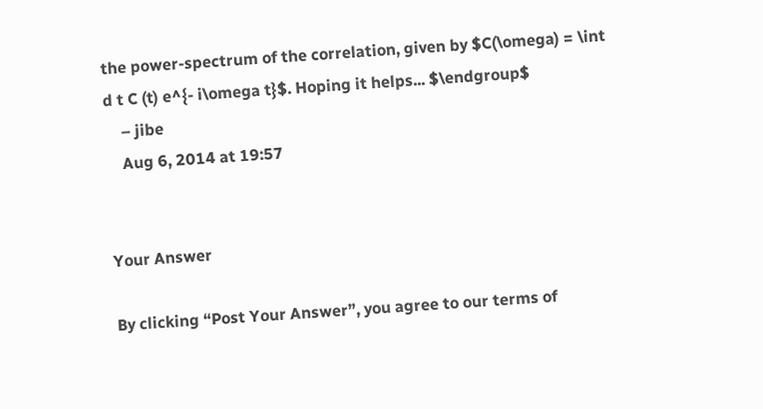the power-spectrum of the correlation, given by $C(\omega) = \int d t C (t) e^{- i\omega t}$. Hoping it helps... $\endgroup$
    – jibe
    Aug 6, 2014 at 19:57


Your Answer

By clicking “Post Your Answer”, you agree to our terms of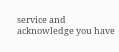service and acknowledge you have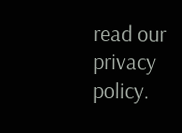read our privacy policy.